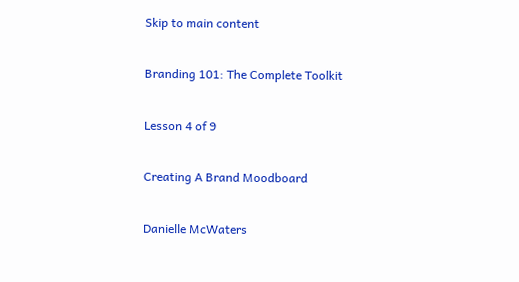Skip to main content

Branding 101: The Complete Toolkit

Lesson 4 of 9

Creating A Brand Moodboard

Danielle McWaters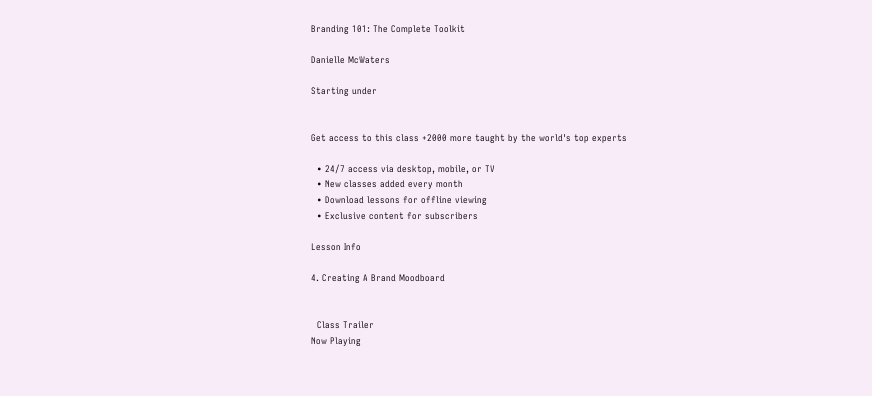Branding 101: The Complete Toolkit

Danielle McWaters

Starting under


Get access to this class +2000 more taught by the world's top experts

  • 24/7 access via desktop, mobile, or TV
  • New classes added every month
  • Download lessons for offline viewing
  • Exclusive content for subscribers

Lesson Info

4. Creating A Brand Moodboard


  Class Trailer
Now Playing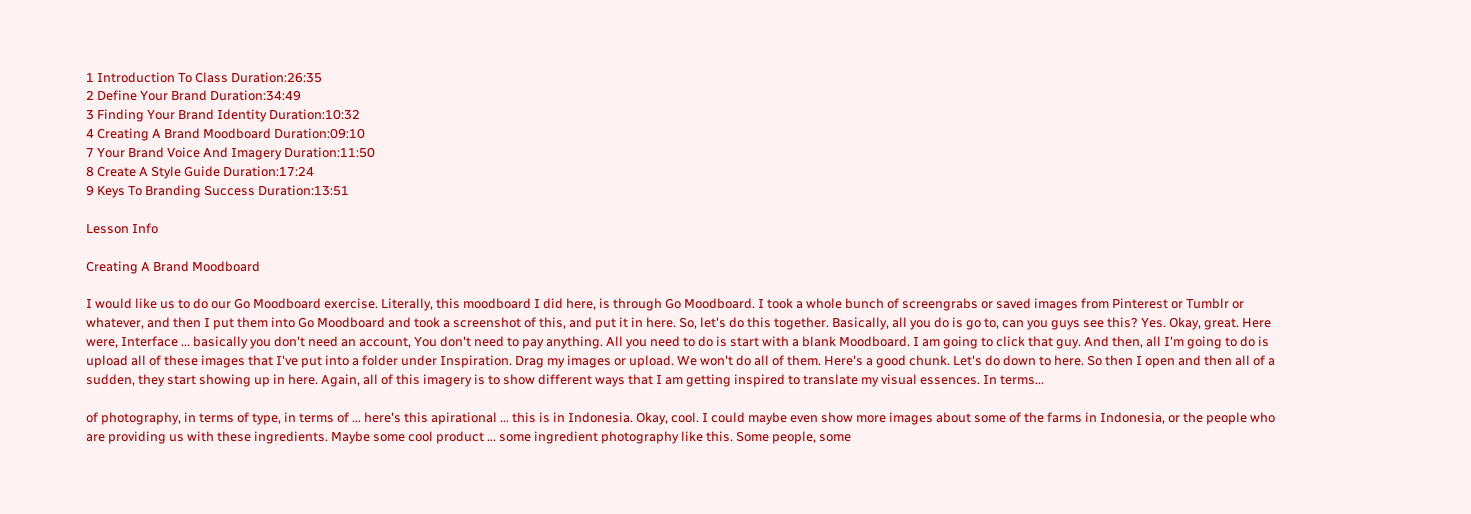1 Introduction To Class Duration:26:35
2 Define Your Brand Duration:34:49
3 Finding Your Brand Identity Duration:10:32
4 Creating A Brand Moodboard Duration:09:10
7 Your Brand Voice And Imagery Duration:11:50
8 Create A Style Guide Duration:17:24
9 Keys To Branding Success Duration:13:51

Lesson Info

Creating A Brand Moodboard

I would like us to do our Go Moodboard exercise. Literally, this moodboard I did here, is through Go Moodboard. I took a whole bunch of screengrabs or saved images from Pinterest or Tumblr or whatever, and then I put them into Go Moodboard and took a screenshot of this, and put it in here. So, let's do this together. Basically, all you do is go to, can you guys see this? Yes. Okay, great. Here were, Interface ... basically you don't need an account, You don't need to pay anything. All you need to do is start with a blank Moodboard. I am going to click that guy. And then, all I'm going to do is upload all of these images that I've put into a folder under Inspiration. Drag my images or upload. We won't do all of them. Here's a good chunk. Let's do down to here. So then I open and then all of a sudden, they start showing up in here. Again, all of this imagery is to show different ways that I am getting inspired to translate my visual essences. In terms...

of photography, in terms of type, in terms of ... here's this apirational ... this is in Indonesia. Okay, cool. I could maybe even show more images about some of the farms in Indonesia, or the people who are providing us with these ingredients. Maybe some cool product ... some ingredient photography like this. Some people, some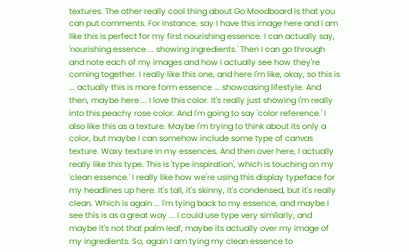textures. The other really cool thing about Go Moodboard is that you can put comments. For instance, say I have this image here and I am like this is perfect for my first nourishing essence. I can actually say, 'nourishing essence ... showing ingredients.' Then I can go through and note each of my images and how I actually see how they're coming together. I really like this one, and here I'm like, okay, so this is ... actually this is more form essence ... showcasing lifestyle. And then, maybe here ... I love this color. It's really just showing I'm really into this peachy rose color. And I'm going to say 'color reference.' I also like this as a texture. Maybe I'm trying to think about its only a color, but maybe I can somehow include some type of canvas texture. Waxy texture in my essences. And then over here, I actually really like this type. This is 'type inspiration', which is touching on my 'clean essence.' I really like how we're using this display typeface for my headlines up here. It's tall, it's skinny, it's condensed, but it's really clean. Which is again ... I'm tying back to my essence, and maybe I see this is as a great way ... I could use type very similarly, and maybe it's not that palm leaf, maybe its actually over my image of my ingredients. So, again I am tying my clean essence to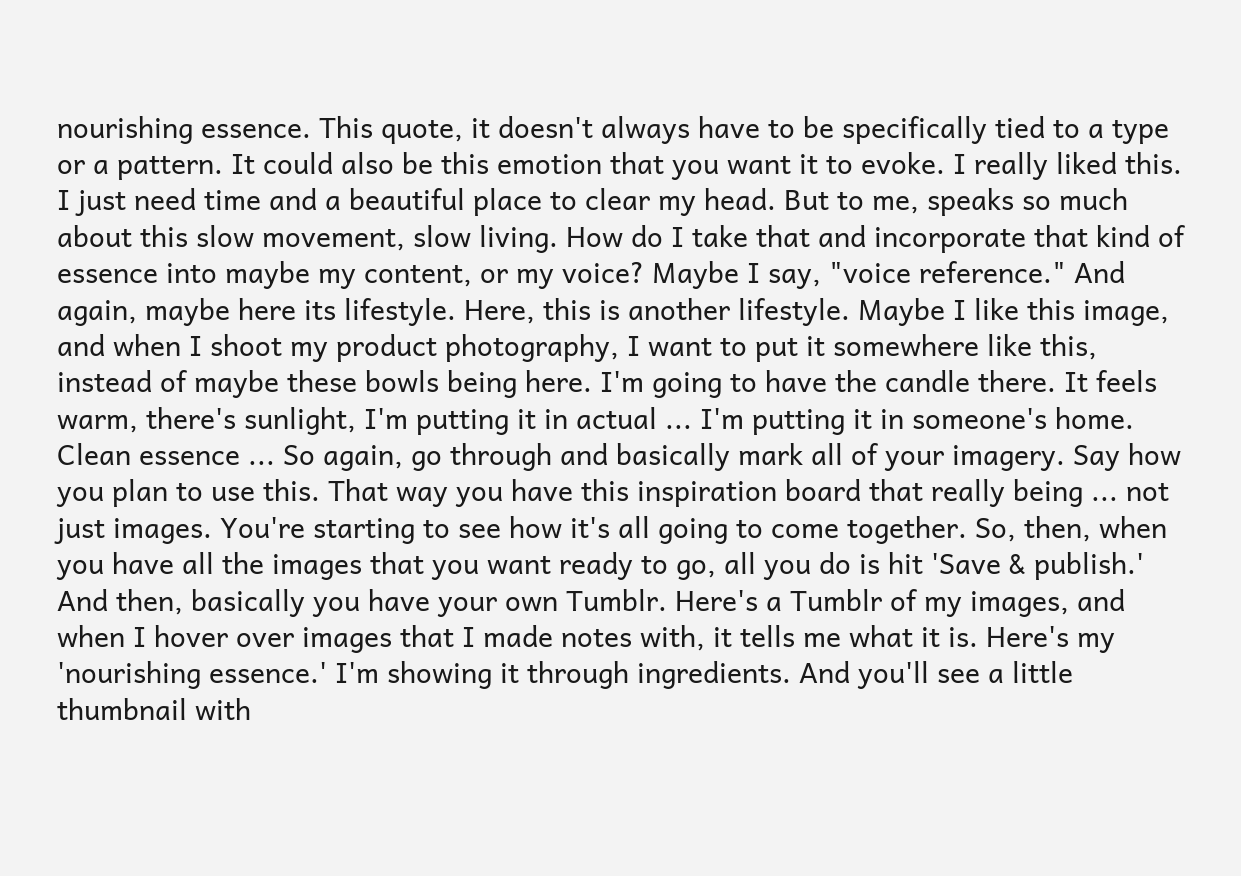nourishing essence. This quote, it doesn't always have to be specifically tied to a type or a pattern. It could also be this emotion that you want it to evoke. I really liked this. I just need time and a beautiful place to clear my head. But to me, speaks so much about this slow movement, slow living. How do I take that and incorporate that kind of essence into maybe my content, or my voice? Maybe I say, "voice reference." And again, maybe here its lifestyle. Here, this is another lifestyle. Maybe I like this image, and when I shoot my product photography, I want to put it somewhere like this, instead of maybe these bowls being here. I'm going to have the candle there. It feels warm, there's sunlight, I'm putting it in actual ... I'm putting it in someone's home. Clean essence ... So again, go through and basically mark all of your imagery. Say how you plan to use this. That way you have this inspiration board that really being ... not just images. You're starting to see how it's all going to come together. So, then, when you have all the images that you want ready to go, all you do is hit 'Save & publish.' And then, basically you have your own Tumblr. Here's a Tumblr of my images, and when I hover over images that I made notes with, it tells me what it is. Here's my 'nourishing essence.' I'm showing it through ingredients. And you'll see a little thumbnail with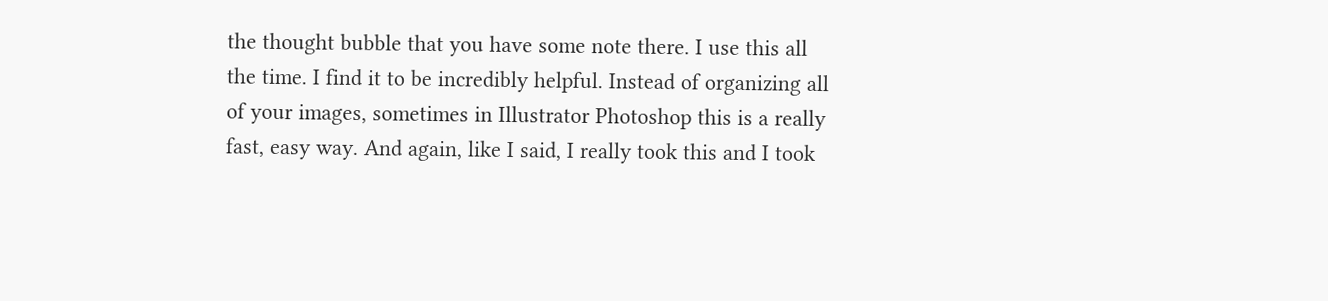the thought bubble that you have some note there. I use this all the time. I find it to be incredibly helpful. Instead of organizing all of your images, sometimes in Illustrator Photoshop this is a really fast, easy way. And again, like I said, I really took this and I took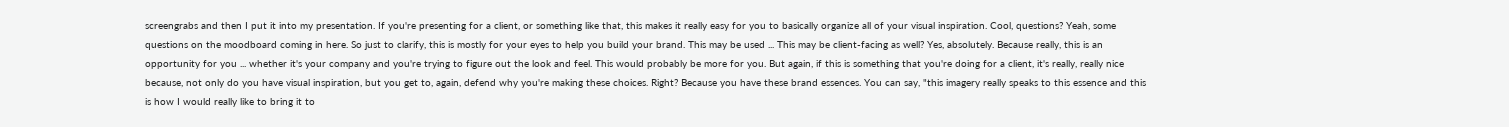screengrabs and then I put it into my presentation. If you're presenting for a client, or something like that, this makes it really easy for you to basically organize all of your visual inspiration. Cool, questions? Yeah, some questions on the moodboard coming in here. So just to clarify, this is mostly for your eyes to help you build your brand. This may be used ... This may be client-facing as well? Yes, absolutely. Because really, this is an opportunity for you ... whether it's your company and you're trying to figure out the look and feel. This would probably be more for you. But again, if this is something that you're doing for a client, it's really, really nice because, not only do you have visual inspiration, but you get to, again, defend why you're making these choices. Right? Because you have these brand essences. You can say, "this imagery really speaks to this essence and this is how I would really like to bring it to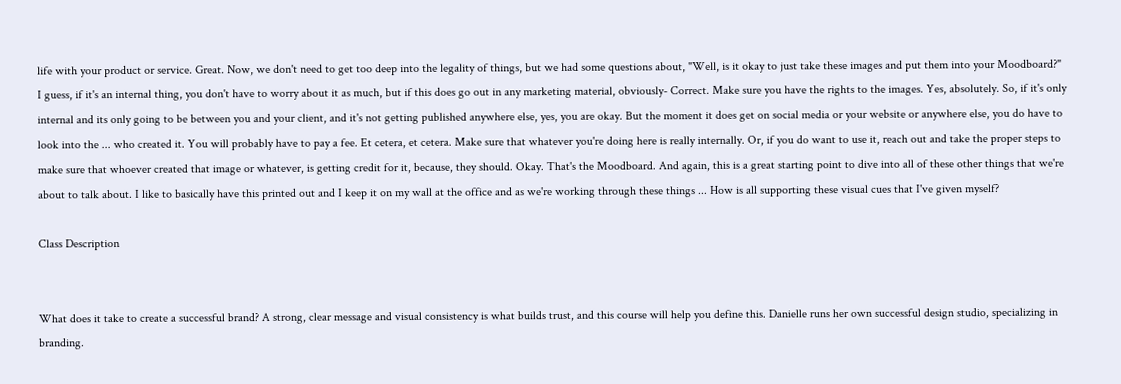life with your product or service. Great. Now, we don't need to get too deep into the legality of things, but we had some questions about, "Well, is it okay to just take these images and put them into your Moodboard?" I guess, if it's an internal thing, you don't have to worry about it as much, but if this does go out in any marketing material, obviously- Correct. Make sure you have the rights to the images. Yes, absolutely. So, if it's only internal and its only going to be between you and your client, and it's not getting published anywhere else, yes, you are okay. But the moment it does get on social media or your website or anywhere else, you do have to look into the ... who created it. You will probably have to pay a fee. Et cetera, et cetera. Make sure that whatever you're doing here is really internally. Or, if you do want to use it, reach out and take the proper steps to make sure that whoever created that image or whatever, is getting credit for it, because, they should. Okay. That's the Moodboard. And again, this is a great starting point to dive into all of these other things that we're about to talk about. I like to basically have this printed out and I keep it on my wall at the office and as we're working through these things ... How is all supporting these visual cues that I've given myself?

Class Description


What does it take to create a successful brand? A strong, clear message and visual consistency is what builds trust, and this course will help you define this. Danielle runs her own successful design studio, specializing in branding.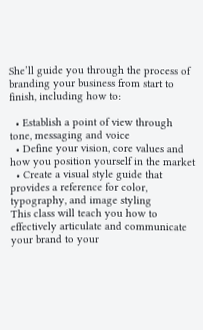She’ll guide you through the process of branding your business from start to finish, including how to:

  • Establish a point of view through tone, messaging and voice
  • Define your vision, core values and how you position yourself in the market
  • Create a visual style guide that provides a reference for color, typography, and image styling
This class will teach you how to effectively articulate and communicate your brand to your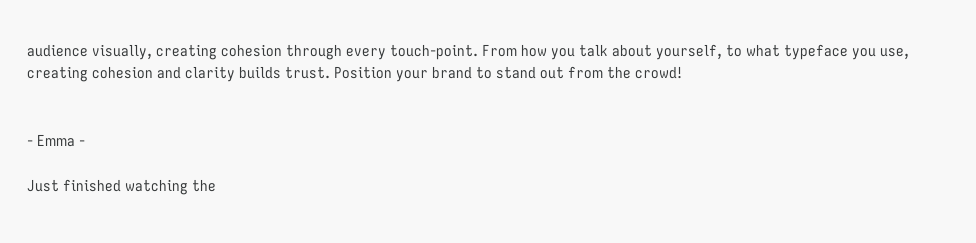audience visually, creating cohesion through every touch-point. From how you talk about yourself, to what typeface you use, creating cohesion and clarity builds trust. Position your brand to stand out from the crowd!


- Emma -

Just finished watching the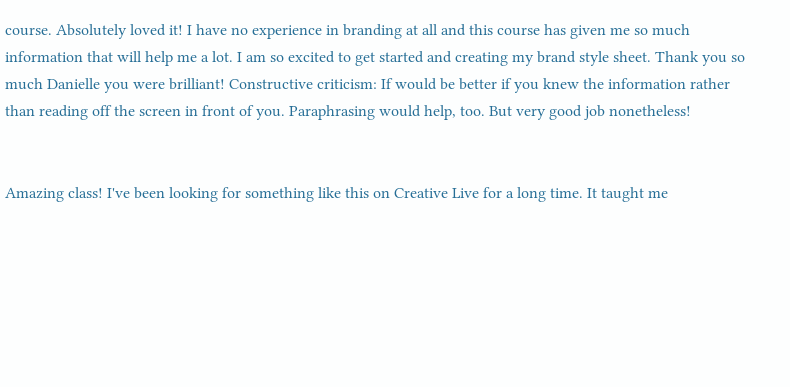course. Absolutely loved it! I have no experience in branding at all and this course has given me so much information that will help me a lot. I am so excited to get started and creating my brand style sheet. Thank you so much Danielle you were brilliant! Constructive criticism: If would be better if you knew the information rather than reading off the screen in front of you. Paraphrasing would help, too. But very good job nonetheless!


Amazing class! I've been looking for something like this on Creative Live for a long time. It taught me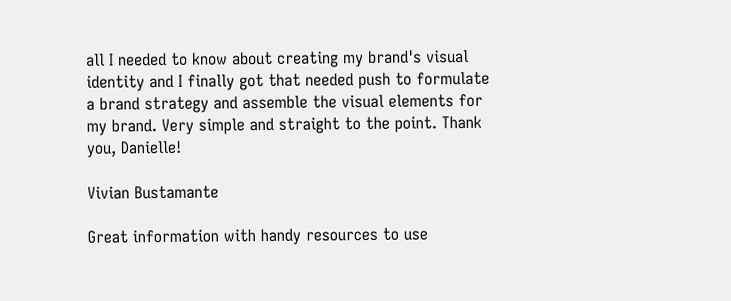all I needed to know about creating my brand's visual identity and I finally got that needed push to formulate a brand strategy and assemble the visual elements for my brand. Very simple and straight to the point. Thank you, Danielle!

Vivian Bustamante

Great information with handy resources to use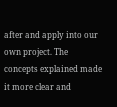after and apply into our own project. The concepts explained made it more clear and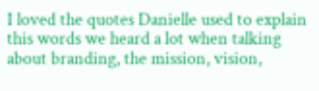I loved the quotes Danielle used to explain this words we heard a lot when talking about branding, the mission, vision,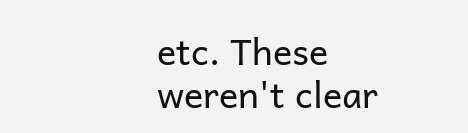etc. These weren't clear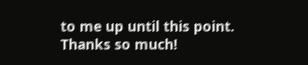to me up until this point. Thanks so much!